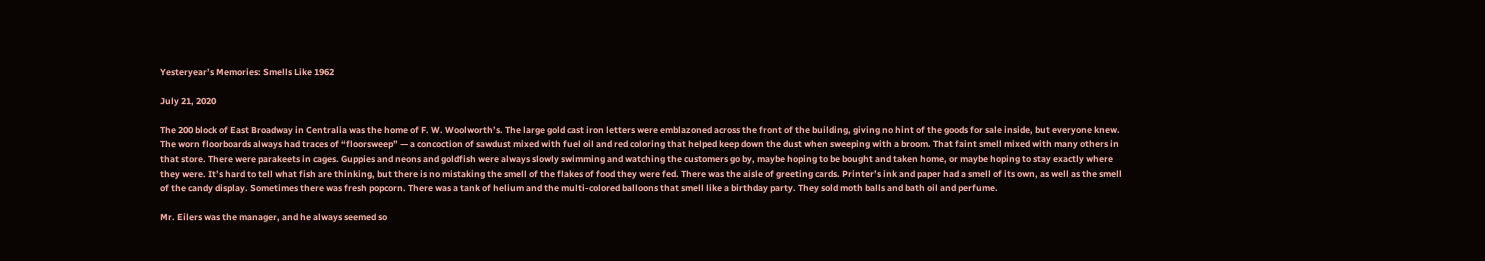Yesteryear’s Memories: Smells Like 1962

July 21, 2020

The 200 block of East Broadway in Centralia was the home of F. W. Woolworth’s. The large gold cast iron letters were emblazoned across the front of the building, giving no hint of the goods for sale inside, but everyone knew. The worn floorboards always had traces of “floorsweep” — a concoction of sawdust mixed with fuel oil and red coloring that helped keep down the dust when sweeping with a broom. That faint smell mixed with many others in that store. There were parakeets in cages. Guppies and neons and goldfish were always slowly swimming and watching the customers go by, maybe hoping to be bought and taken home, or maybe hoping to stay exactly where they were. It’s hard to tell what fish are thinking, but there is no mistaking the smell of the flakes of food they were fed. There was the aisle of greeting cards. Printer’s ink and paper had a smell of its own, as well as the smell of the candy display. Sometimes there was fresh popcorn. There was a tank of helium and the multi-colored balloons that smell like a birthday party. They sold moth balls and bath oil and perfume.

Mr. Eilers was the manager, and he always seemed so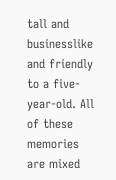tall and businesslike and friendly to a five-year-old. All of these memories are mixed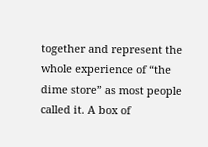together and represent the whole experience of “the dime store” as most people called it. A box of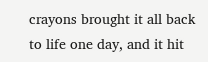crayons brought it all back to life one day, and it hit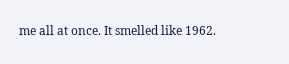me all at once. It smelled like 1962.